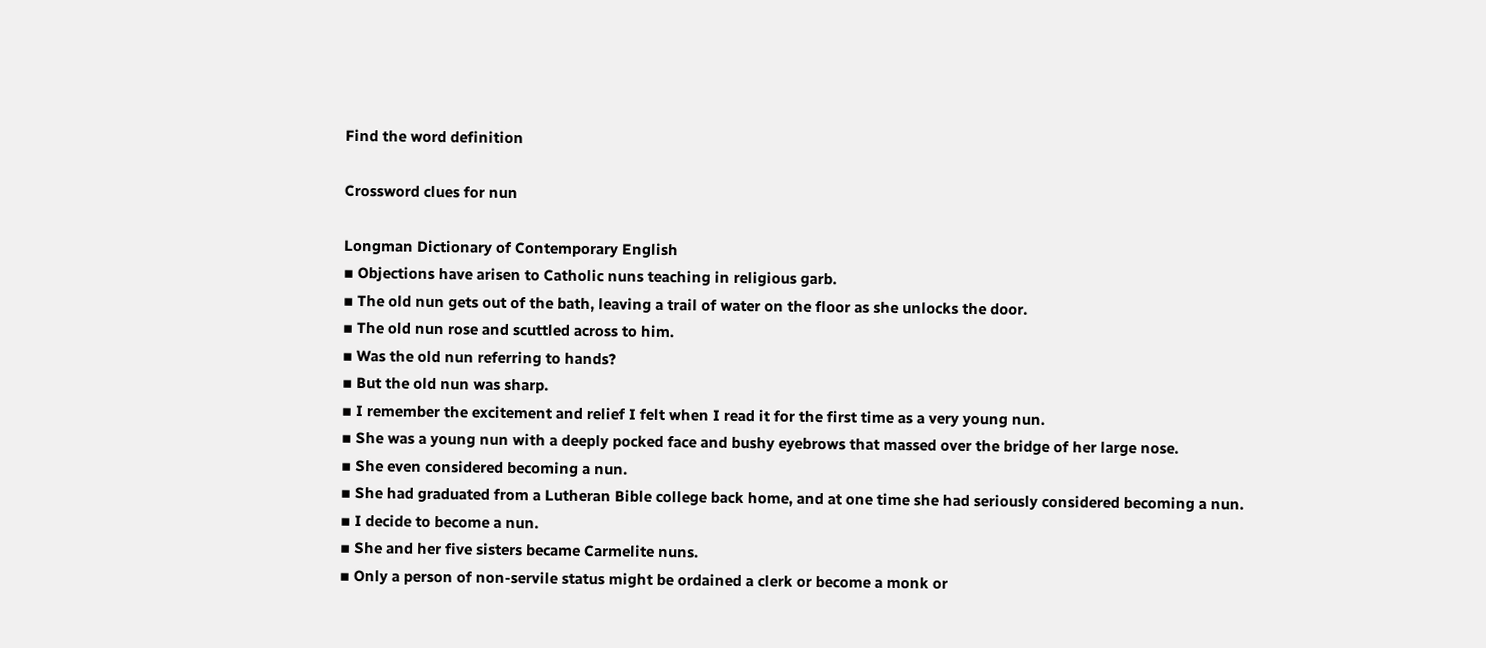Find the word definition

Crossword clues for nun

Longman Dictionary of Contemporary English
▪ Objections have arisen to Catholic nuns teaching in religious garb.
▪ The old nun gets out of the bath, leaving a trail of water on the floor as she unlocks the door.
▪ The old nun rose and scuttled across to him.
▪ Was the old nun referring to hands?
▪ But the old nun was sharp.
▪ I remember the excitement and relief I felt when I read it for the first time as a very young nun.
▪ She was a young nun with a deeply pocked face and bushy eyebrows that massed over the bridge of her large nose.
▪ She even considered becoming a nun.
▪ She had graduated from a Lutheran Bible college back home, and at one time she had seriously considered becoming a nun.
▪ I decide to become a nun.
▪ She and her five sisters became Carmelite nuns.
▪ Only a person of non-servile status might be ordained a clerk or become a monk or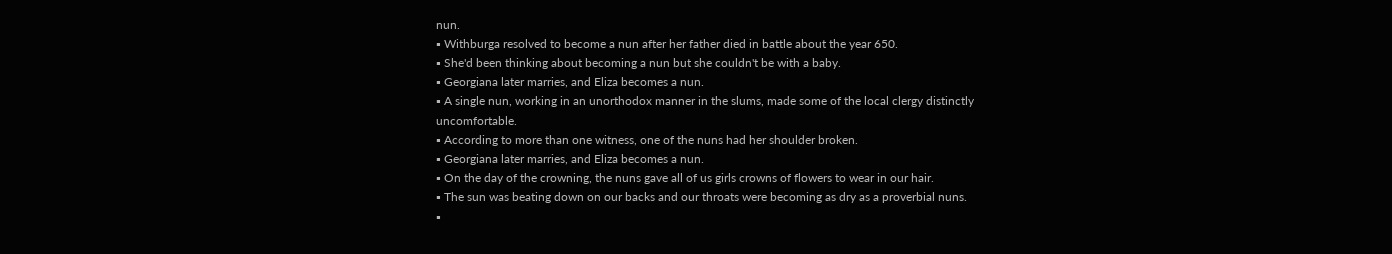nun.
▪ Withburga resolved to become a nun after her father died in battle about the year 650.
▪ She'd been thinking about becoming a nun but she couldn't be with a baby.
▪ Georgiana later marries, and Eliza becomes a nun.
▪ A single nun, working in an unorthodox manner in the slums, made some of the local clergy distinctly uncomfortable.
▪ According to more than one witness, one of the nuns had her shoulder broken.
▪ Georgiana later marries, and Eliza becomes a nun.
▪ On the day of the crowning, the nuns gave all of us girls crowns of flowers to wear in our hair.
▪ The sun was beating down on our backs and our throats were becoming as dry as a proverbial nuns.
▪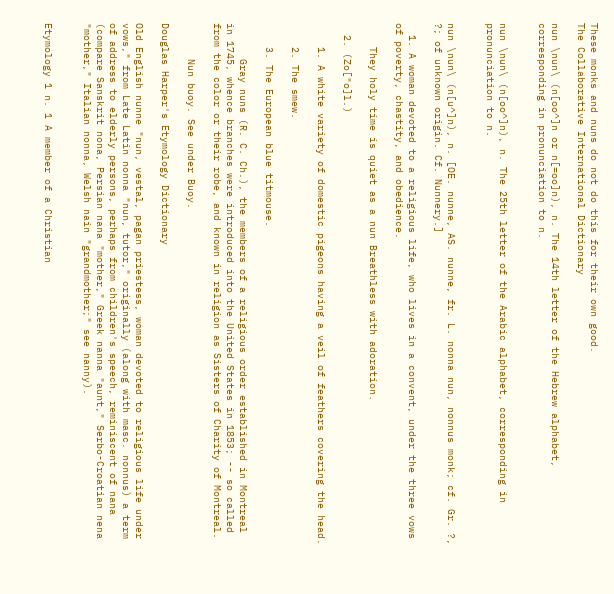These monks and nuns do not do this for their own good.
The Collaborative International Dictionary

nun \nun\ (n[oo^]n or n[=oo]n), n. The 14th letter of the Hebrew alphabet, corresponding in pronunciation to n.


nun \nun\ (n[oo^]n), n. The 25th letter of the Arabic alphabet, corresponding in pronunciation to n.


nun \nun\ (n[u^]n), n. [OE. nunne, AS. nunne, fr. L. nonna nun, nonnus monk; cf. Gr. ?, ?; of unknown origin. Cf. Nunnery.]

  1. A woman devoted to a religious life, who lives in a convent, under the three vows of poverty, chastity, and obedience.

    They holy time is quiet as a nun Breathless with adoration.

  2. (Zo["o]l.)

    1. A white variety of domestic pigeons having a veil of feathers covering the head.

    2. The smew.

    3. The European blue titmouse.

      Gray nuns (R. C. Ch.), the members of a religious order established in Montreal in 1745, whence branches were introduced into the United States in 1853; -- so called from the color or their robe, and known in religion as Sisters of Charity of Montreal.

      Nun buoy. See under Buoy.

Douglas Harper's Etymology Dictionary

Old English nunne "nun, vestal, pagan priestess, woman devoted to religious life under vows," from Late Latin nonna "nun, tutor," originally (along with masc. nonnus) a term of address to elderly persons, perhaps from children's speech, reminiscent of nana (compare Sanskrit nona, Persian nana "mother," Greek nanna "aunt," Serbo-Croatian nena "mother," Italian nonna, Welsh nain "grandmother;" see nanny).


Etymology 1 n. 1 A member of a Christian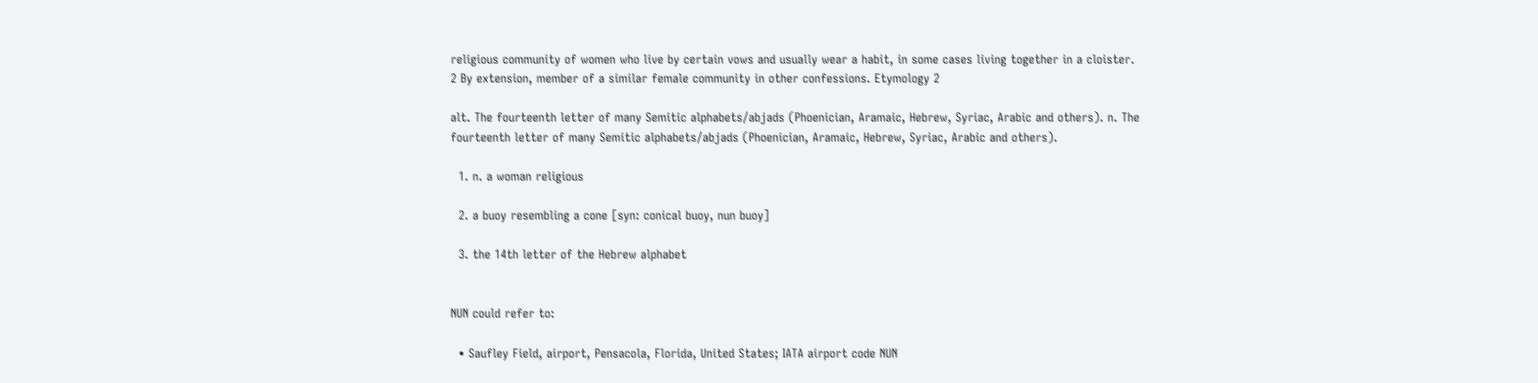religious community of women who live by certain vows and usually wear a habit, in some cases living together in a cloister. 2 By extension, member of a similar female community in other confessions. Etymology 2

alt. The fourteenth letter of many Semitic alphabets/abjads (Phoenician, Aramaic, Hebrew, Syriac, Arabic and others). n. The fourteenth letter of many Semitic alphabets/abjads (Phoenician, Aramaic, Hebrew, Syriac, Arabic and others).

  1. n. a woman religious

  2. a buoy resembling a cone [syn: conical buoy, nun buoy]

  3. the 14th letter of the Hebrew alphabet


NUN could refer to:

  • Saufley Field, airport, Pensacola, Florida, United States; IATA airport code NUN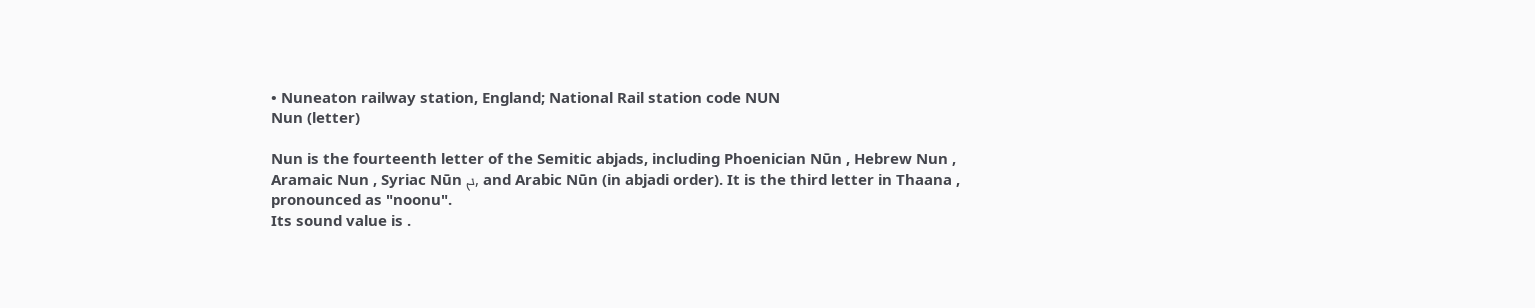• Nuneaton railway station, England; National Rail station code NUN
Nun (letter)

Nun is the fourteenth letter of the Semitic abjads, including Phoenician Nūn , Hebrew Nun , Aramaic Nun , Syriac Nūn ܢܢ, and Arabic Nūn (in abjadi order). It is the third letter in Thaana , pronounced as "noonu".
Its sound value is .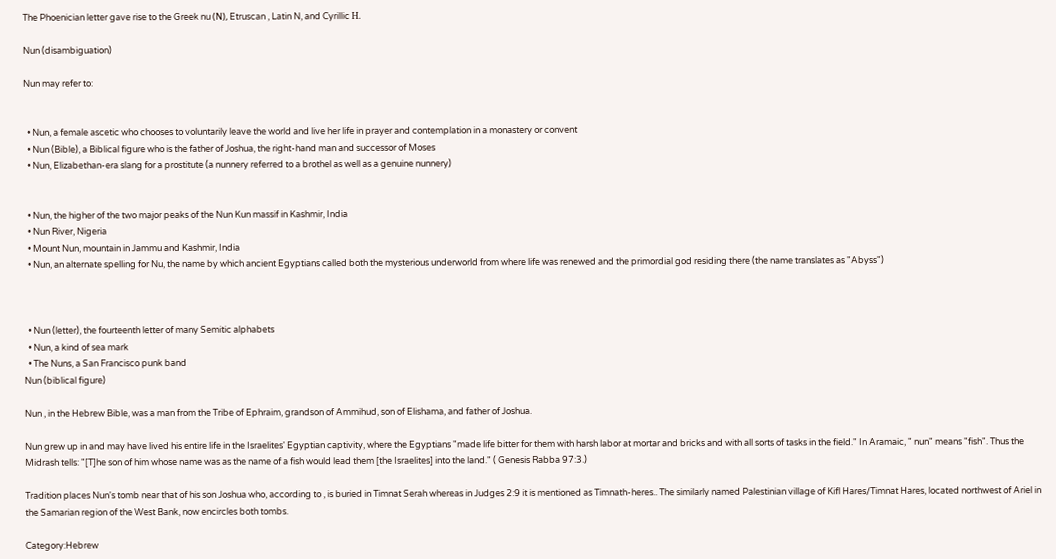The Phoenician letter gave rise to the Greek nu (Ν), Etruscan , Latin N, and Cyrillic Н.

Nun (disambiguation)

Nun may refer to:


  • Nun, a female ascetic who chooses to voluntarily leave the world and live her life in prayer and contemplation in a monastery or convent
  • Nun (Bible), a Biblical figure who is the father of Joshua, the right-hand man and successor of Moses
  • Nun, Elizabethan-era slang for a prostitute (a nunnery referred to a brothel as well as a genuine nunnery)


  • Nun, the higher of the two major peaks of the Nun Kun massif in Kashmir, India
  • Nun River, Nigeria
  • Mount Nun, mountain in Jammu and Kashmir, India
  • Nun, an alternate spelling for Nu, the name by which ancient Egyptians called both the mysterious underworld from where life was renewed and the primordial god residing there (the name translates as "Abyss")



  • Nun (letter), the fourteenth letter of many Semitic alphabets
  • Nun, a kind of sea mark
  • The Nuns, a San Francisco punk band
Nun (biblical figure)

Nun , in the Hebrew Bible, was a man from the Tribe of Ephraim, grandson of Ammihud, son of Elishama, and father of Joshua.

Nun grew up in and may have lived his entire life in the Israelites' Egyptian captivity, where the Egyptians "made life bitter for them with harsh labor at mortar and bricks and with all sorts of tasks in the field." In Aramaic, " nun" means "fish". Thus the Midrash tells: "[T]he son of him whose name was as the name of a fish would lead them [the Israelites] into the land." ( Genesis Rabba 97:3.)

Tradition places Nun's tomb near that of his son Joshua who, according to , is buried in Timnat Serah whereas in Judges 2:9 it is mentioned as Timnath-heres.. The similarly named Palestinian village of Kifl Hares/Timnat Hares, located northwest of Ariel in the Samarian region of the West Bank, now encircles both tombs.

Category:Hebrew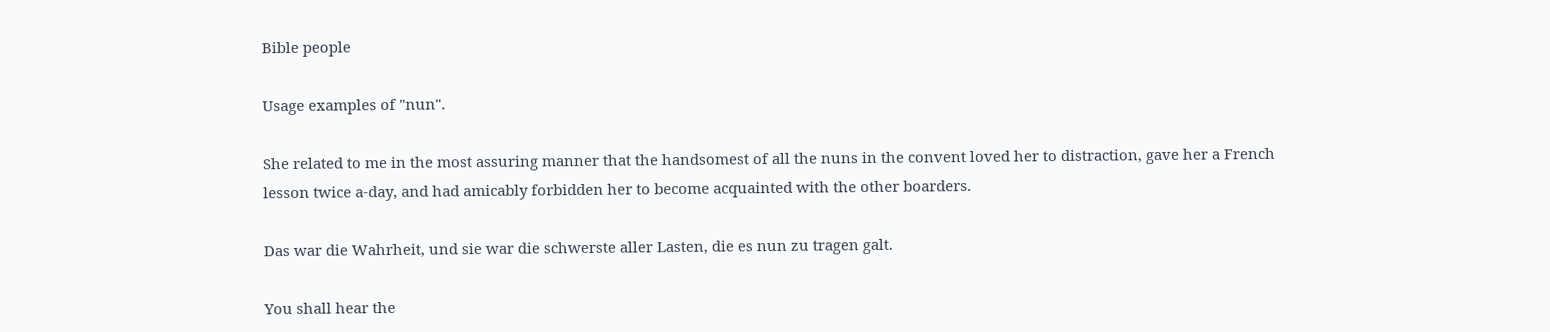Bible people

Usage examples of "nun".

She related to me in the most assuring manner that the handsomest of all the nuns in the convent loved her to distraction, gave her a French lesson twice a-day, and had amicably forbidden her to become acquainted with the other boarders.

Das war die Wahrheit, und sie war die schwerste aller Lasten, die es nun zu tragen galt.

You shall hear the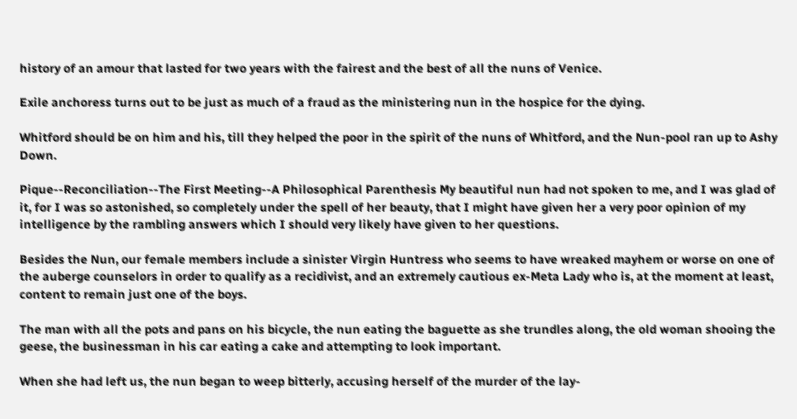history of an amour that lasted for two years with the fairest and the best of all the nuns of Venice.

Exile anchoress turns out to be just as much of a fraud as the ministering nun in the hospice for the dying.

Whitford should be on him and his, till they helped the poor in the spirit of the nuns of Whitford, and the Nun-pool ran up to Ashy Down.

Pique--Reconciliation--The First Meeting--A Philosophical Parenthesis My beautiful nun had not spoken to me, and I was glad of it, for I was so astonished, so completely under the spell of her beauty, that I might have given her a very poor opinion of my intelligence by the rambling answers which I should very likely have given to her questions.

Besides the Nun, our female members include a sinister Virgin Huntress who seems to have wreaked mayhem or worse on one of the auberge counselors in order to qualify as a recidivist, and an extremely cautious ex-Meta Lady who is, at the moment at least, content to remain just one of the boys.

The man with all the pots and pans on his bicycle, the nun eating the baguette as she trundles along, the old woman shooing the geese, the businessman in his car eating a cake and attempting to look important.

When she had left us, the nun began to weep bitterly, accusing herself of the murder of the lay-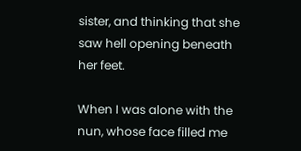sister, and thinking that she saw hell opening beneath her feet.

When I was alone with the nun, whose face filled me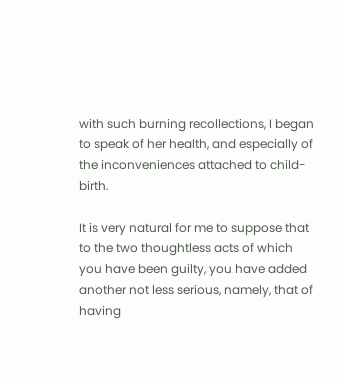with such burning recollections, I began to speak of her health, and especially of the inconveniences attached to child-birth.

It is very natural for me to suppose that to the two thoughtless acts of which you have been guilty, you have added another not less serious, namely, that of having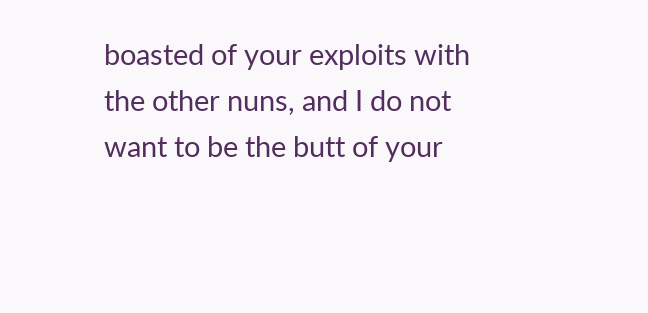boasted of your exploits with the other nuns, and I do not want to be the butt of your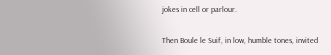jokes in cell or parlour.

Then Boule le Suif, in low, humble tones, invited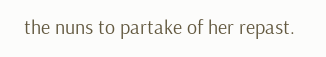the nuns to partake of her repast.